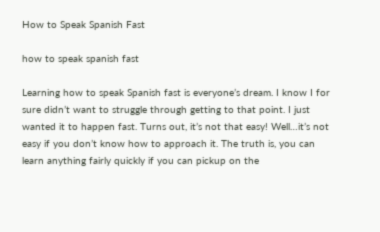How to Speak Spanish Fast

how to speak spanish fast

Learning how to speak Spanish fast is everyone’s dream. I know I for sure didn’t want to struggle through getting to that point. I just wanted it to happen fast. Turns out, it’s not that easy! Well…it’s not easy if you don’t know how to approach it. The truth is, you can learn anything fairly quickly if you can pickup on the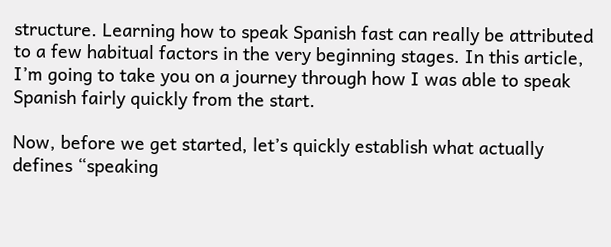structure. Learning how to speak Spanish fast can really be attributed to a few habitual factors in the very beginning stages. In this article, I’m going to take you on a journey through how I was able to speak Spanish fairly quickly from the start.

Now, before we get started, let’s quickly establish what actually defines “speaking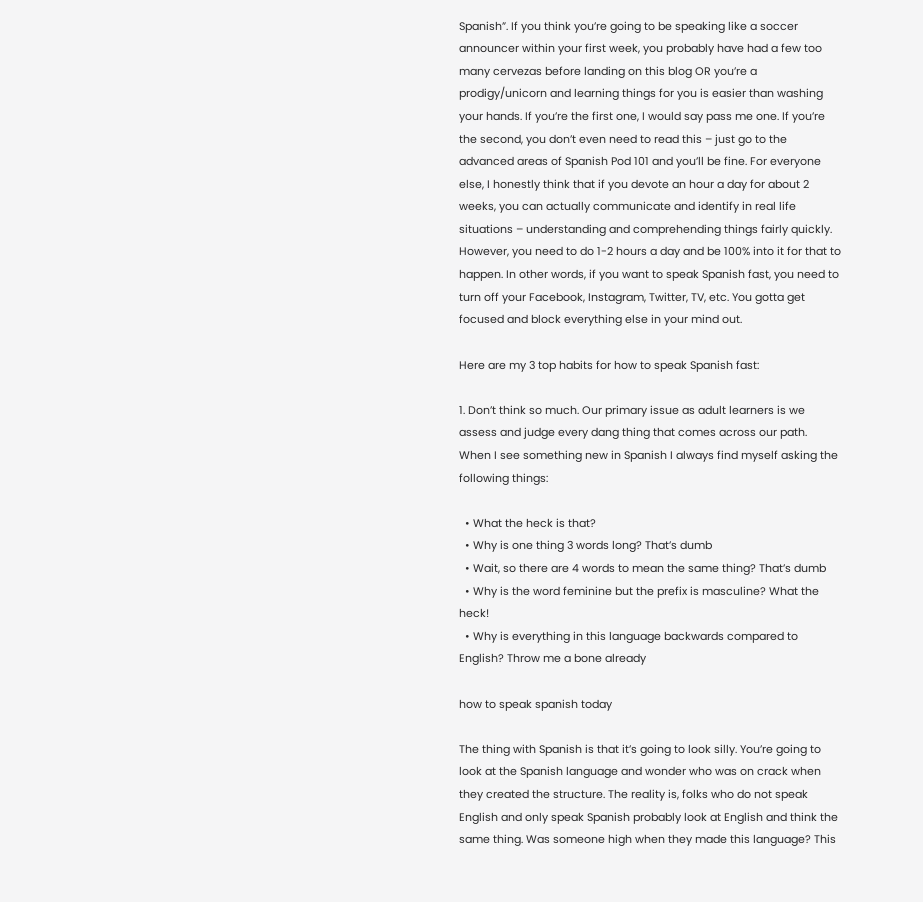Spanish”. If you think you’re going to be speaking like a soccer announcer within your first week, you probably have had a few too many cervezas before landing on this blog OR you’re a prodigy/unicorn and learning things for you is easier than washing your hands. If you’re the first one, I would say pass me one. If you’re the second, you don’t even need to read this – just go to the advanced areas of Spanish Pod 101 and you’ll be fine. For everyone else, I honestly think that if you devote an hour a day for about 2 weeks, you can actually communicate and identify in real life situations – understanding and comprehending things fairly quickly. However, you need to do 1-2 hours a day and be 100% into it for that to happen. In other words, if you want to speak Spanish fast, you need to turn off your Facebook, Instagram, Twitter, TV, etc. You gotta get focused and block everything else in your mind out.

Here are my 3 top habits for how to speak Spanish fast:

1. Don’t think so much. Our primary issue as adult learners is we assess and judge every dang thing that comes across our path. When I see something new in Spanish I always find myself asking the following things:

  • What the heck is that?
  • Why is one thing 3 words long? That’s dumb
  • Wait, so there are 4 words to mean the same thing? That’s dumb
  • Why is the word feminine but the prefix is masculine? What the heck!
  • Why is everything in this language backwards compared to English? Throw me a bone already

how to speak spanish today

The thing with Spanish is that it’s going to look silly. You’re going to look at the Spanish language and wonder who was on crack when they created the structure. The reality is, folks who do not speak English and only speak Spanish probably look at English and think the same thing. Was someone high when they made this language? This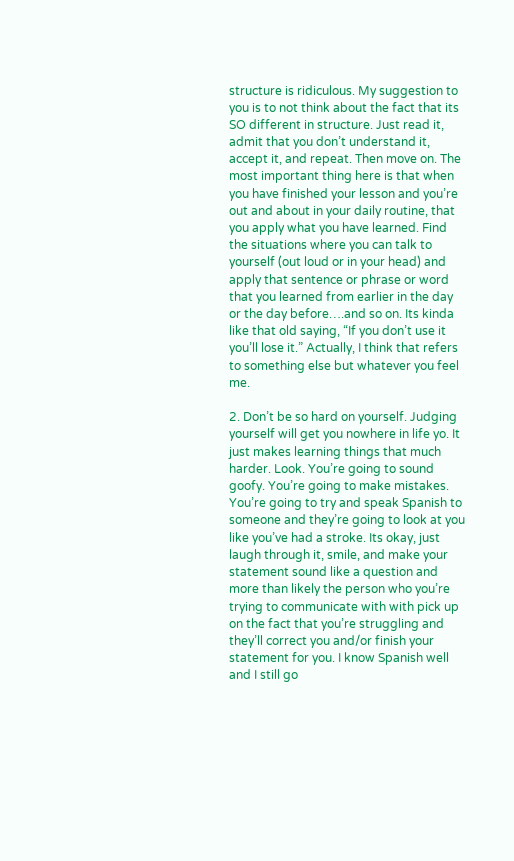structure is ridiculous. My suggestion to you is to not think about the fact that its SO different in structure. Just read it, admit that you don’t understand it, accept it, and repeat. Then move on. The most important thing here is that when you have finished your lesson and you’re out and about in your daily routine, that you apply what you have learned. Find the situations where you can talk to yourself (out loud or in your head) and apply that sentence or phrase or word that you learned from earlier in the day or the day before….and so on. Its kinda like that old saying, “If you don’t use it you’ll lose it.” Actually, I think that refers to something else but whatever you feel me.

2. Don’t be so hard on yourself. Judging yourself will get you nowhere in life yo. It just makes learning things that much harder. Look. You’re going to sound goofy. You’re going to make mistakes. You’re going to try and speak Spanish to someone and they’re going to look at you like you’ve had a stroke. Its okay, just laugh through it, smile, and make your statement sound like a question and more than likely the person who you’re trying to communicate with with pick up on the fact that you’re struggling and they’ll correct you and/or finish your statement for you. I know Spanish well and I still go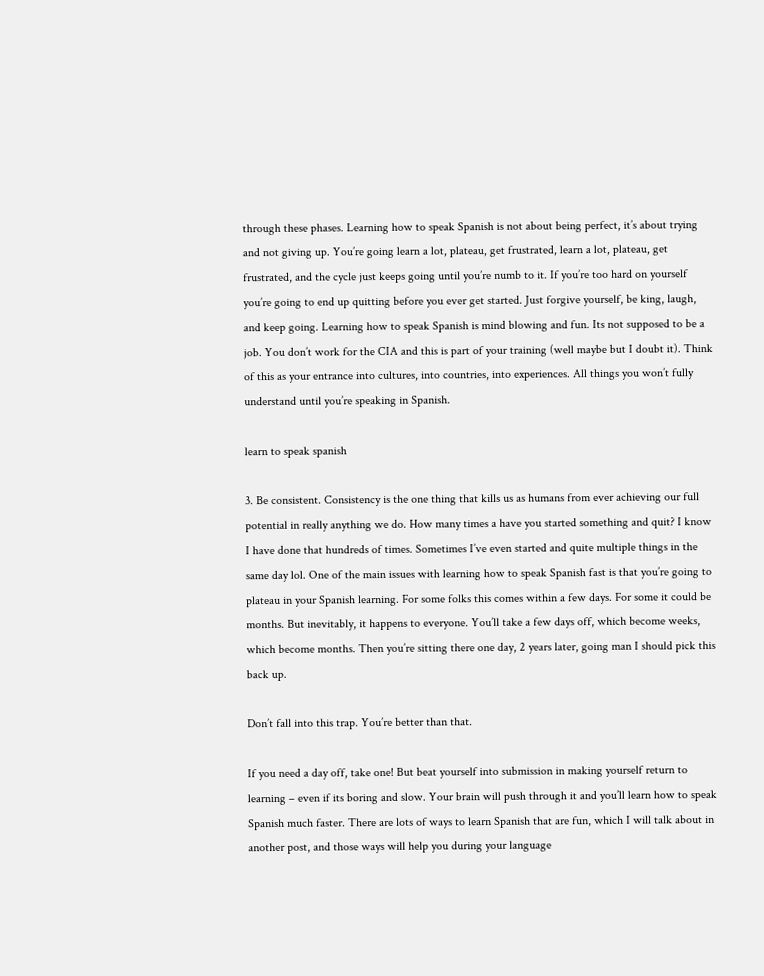through these phases. Learning how to speak Spanish is not about being perfect, it’s about trying and not giving up. You’re going learn a lot, plateau, get frustrated, learn a lot, plateau, get frustrated, and the cycle just keeps going until you’re numb to it. If you’re too hard on yourself you’re going to end up quitting before you ever get started. Just forgive yourself, be king, laugh, and keep going. Learning how to speak Spanish is mind blowing and fun. Its not supposed to be a job. You don’t work for the CIA and this is part of your training (well maybe but I doubt it). Think of this as your entrance into cultures, into countries, into experiences. All things you won’t fully understand until you’re speaking in Spanish.

learn to speak spanish

3. Be consistent. Consistency is the one thing that kills us as humans from ever achieving our full potential in really anything we do. How many times a have you started something and quit? I know I have done that hundreds of times. Sometimes I’ve even started and quite multiple things in the same day lol. One of the main issues with learning how to speak Spanish fast is that you’re going to plateau in your Spanish learning. For some folks this comes within a few days. For some it could be months. But inevitably, it happens to everyone. You’ll take a few days off, which become weeks, which become months. Then you’re sitting there one day, 2 years later, going man I should pick this back up.

Don’t fall into this trap. You’re better than that.

If you need a day off, take one! But beat yourself into submission in making yourself return to learning – even if its boring and slow. Your brain will push through it and you’ll learn how to speak Spanish much faster. There are lots of ways to learn Spanish that are fun, which I will talk about in another post, and those ways will help you during your language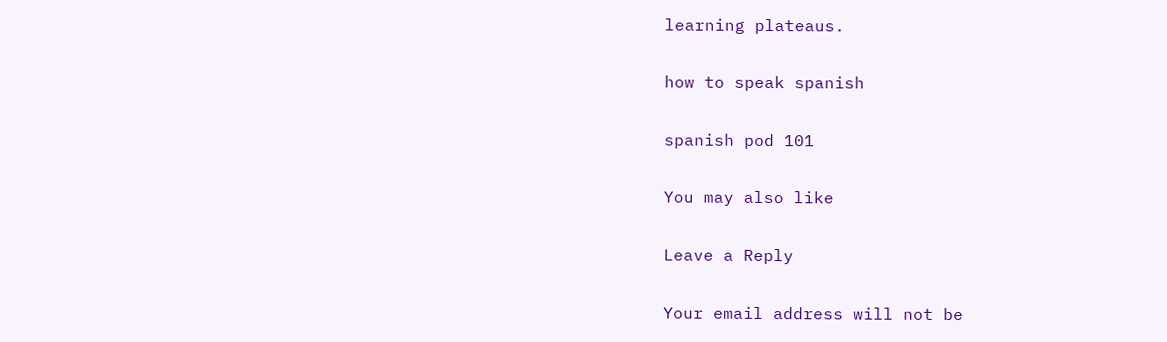learning plateaus.

how to speak spanish

spanish pod 101

You may also like

Leave a Reply

Your email address will not be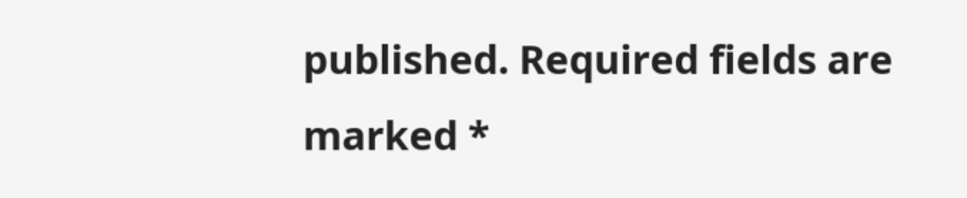published. Required fields are marked *